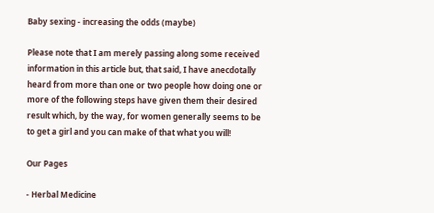Baby sexing - increasing the odds (maybe)

Please note that I am merely passing along some received information in this article but, that said, I have anecdotally heard from more than one or two people how doing one or more of the following steps have given them their desired result which, by the way, for women generally seems to be to get a girl and you can make of that what you will!

Our Pages

- Herbal Medicine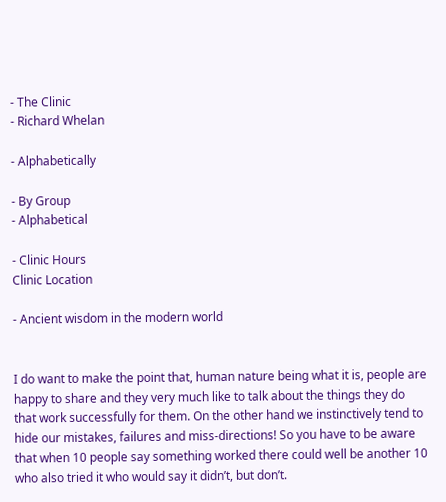- The Clinic
- Richard Whelan

- Alphabetically

- By Group
- Alphabetical

- Clinic Hours
Clinic Location

- Ancient wisdom in the modern world


I do want to make the point that, human nature being what it is, people are happy to share and they very much like to talk about the things they do that work successfully for them. On the other hand we instinctively tend to hide our mistakes, failures and miss-directions! So you have to be aware that when 10 people say something worked there could well be another 10 who also tried it who would say it didn’t, but don’t.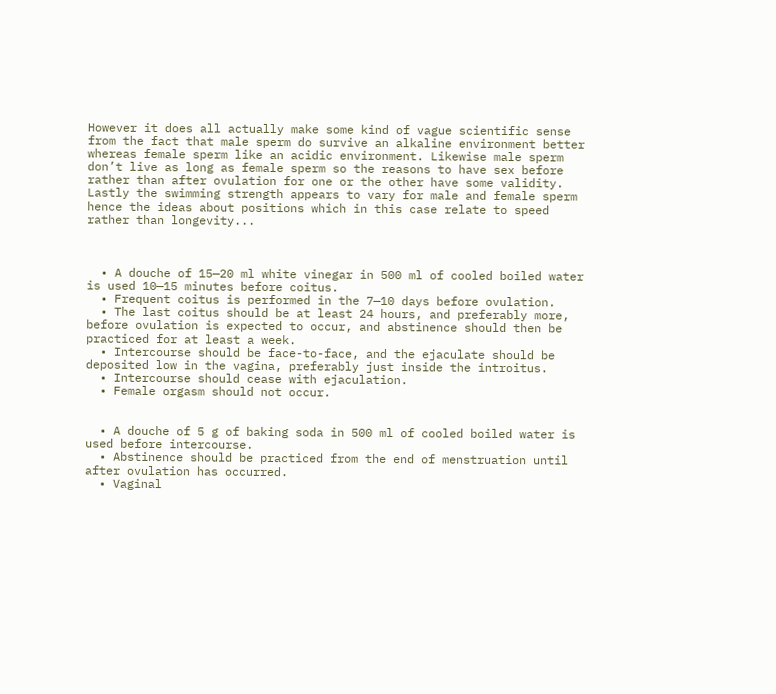However it does all actually make some kind of vague scientific sense from the fact that male sperm do survive an alkaline environment better whereas female sperm like an acidic environment. Likewise male sperm don’t live as long as female sperm so the reasons to have sex before rather than after ovulation for one or the other have some validity. Lastly the swimming strength appears to vary for male and female sperm hence the ideas about positions which in this case relate to speed rather than longevity...



  • A douche of 15—20 ml white vinegar in 500 ml of cooled boiled water is used 10—15 minutes before coitus.
  • Frequent coitus is performed in the 7—10 days before ovulation.
  • The last coitus should be at least 24 hours, and preferably more, before ovulation is expected to occur, and abstinence should then be practiced for at least a week.
  • Intercourse should be face-to-face, and the ejaculate should be deposited low in the vagina, preferably just inside the introitus.
  • Intercourse should cease with ejaculation.
  • Female orgasm should not occur.


  • A douche of 5 g of baking soda in 500 ml of cooled boiled water is used before intercourse.
  • Abstinence should be practiced from the end of menstruation until after ovulation has occurred.
  • Vaginal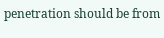penetration should be from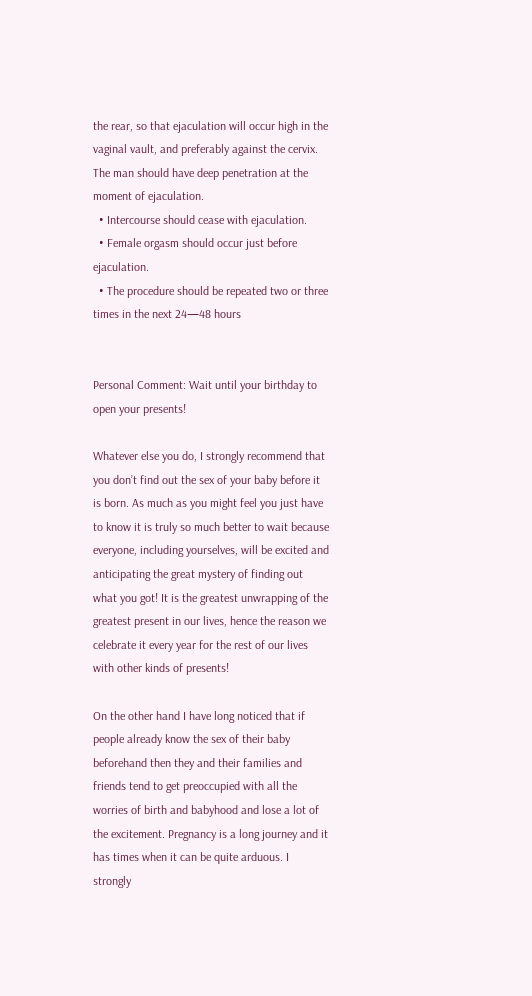the rear, so that ejaculation will occur high in the vaginal vault, and preferably against the cervix. The man should have deep penetration at the moment of ejaculation.
  • Intercourse should cease with ejaculation.
  • Female orgasm should occur just before ejaculation.
  • The procedure should be repeated two or three times in the next 24—48 hours


Personal Comment: Wait until your birthday to open your presents!

Whatever else you do, I strongly recommend that you don’t find out the sex of your baby before it is born. As much as you might feel you just have to know it is truly so much better to wait because everyone, including yourselves, will be excited and anticipating the great mystery of finding out what you got! It is the greatest unwrapping of the greatest present in our lives, hence the reason we celebrate it every year for the rest of our lives with other kinds of presents!

On the other hand I have long noticed that if people already know the sex of their baby beforehand then they and their families and friends tend to get preoccupied with all the worries of birth and babyhood and lose a lot of the excitement. Pregnancy is a long journey and it has times when it can be quite arduous. I strongly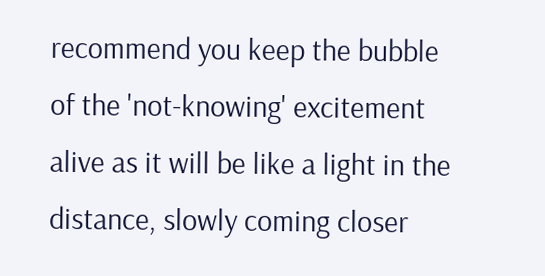recommend you keep the bubble of the 'not-knowing' excitement alive as it will be like a light in the distance, slowly coming closer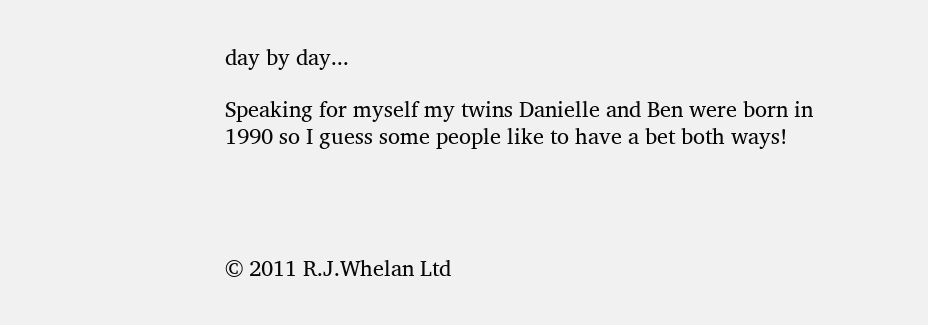day by day...

Speaking for myself my twins Danielle and Ben were born in 1990 so I guess some people like to have a bet both ways!




© 2011 R.J.Whelan Ltd